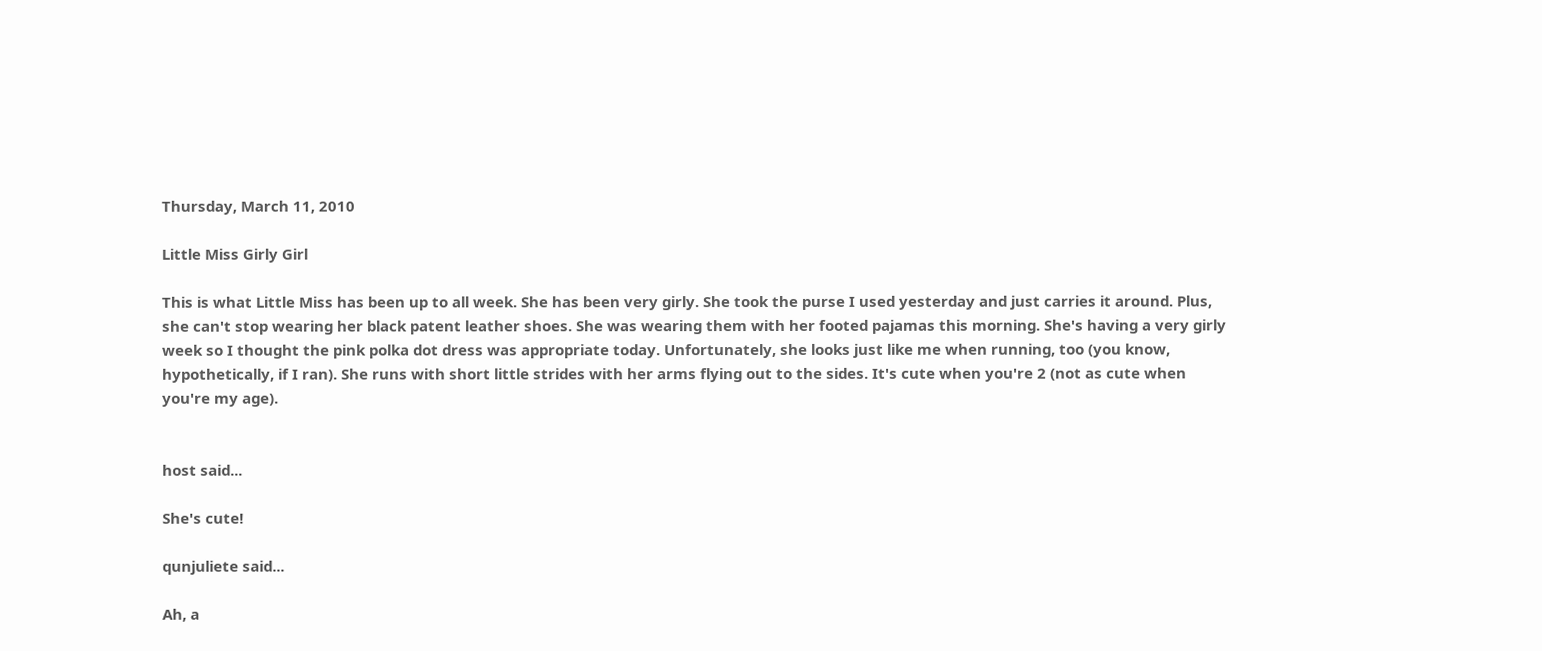Thursday, March 11, 2010

Little Miss Girly Girl

This is what Little Miss has been up to all week. She has been very girly. She took the purse I used yesterday and just carries it around. Plus, she can't stop wearing her black patent leather shoes. She was wearing them with her footed pajamas this morning. She's having a very girly week so I thought the pink polka dot dress was appropriate today. Unfortunately, she looks just like me when running, too (you know, hypothetically, if I ran). She runs with short little strides with her arms flying out to the sides. It's cute when you're 2 (not as cute when you're my age).


host said...

She's cute!

qunjuliete said...

Ah, a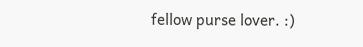fellow purse lover. :)